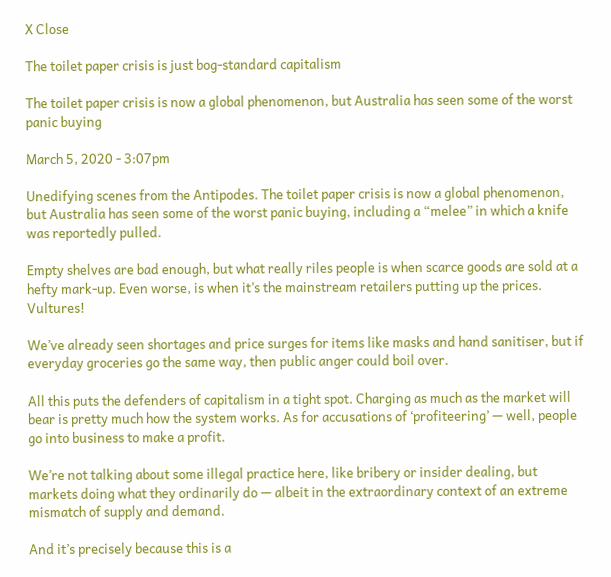X Close

The toilet paper crisis is just bog-standard capitalism

The toilet paper crisis is now a global phenomenon, but Australia has seen some of the worst panic buying

March 5, 2020 - 3:07pm

Unedifying scenes from the Antipodes. The toilet paper crisis is now a global phenomenon, but Australia has seen some of the worst panic buying, including a “melee” in which a knife was reportedly pulled.

Empty shelves are bad enough, but what really riles people is when scarce goods are sold at a hefty mark-up. Even worse, is when it’s the mainstream retailers putting up the prices. Vultures!

We’ve already seen shortages and price surges for items like masks and hand sanitiser, but if everyday groceries go the same way, then public anger could boil over.

All this puts the defenders of capitalism in a tight spot. Charging as much as the market will bear is pretty much how the system works. As for accusations of ‘profiteering’ — well, people go into business to make a profit.

We’re not talking about some illegal practice here, like bribery or insider dealing, but markets doing what they ordinarily do — albeit in the extraordinary context of an extreme mismatch of supply and demand.

And it’s precisely because this is a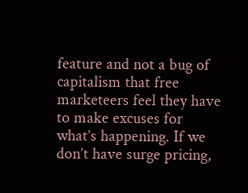feature and not a bug of capitalism that free marketeers feel they have to make excuses for what’s happening. If we don’t have surge pricing,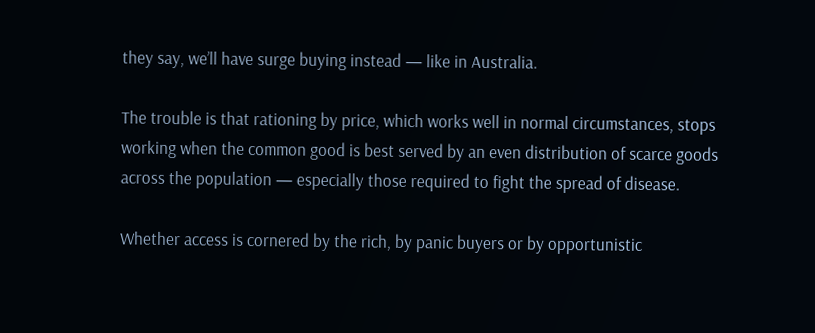they say, we’ll have surge buying instead — like in Australia.

The trouble is that rationing by price, which works well in normal circumstances, stops working when the common good is best served by an even distribution of scarce goods across the population — especially those required to fight the spread of disease.

Whether access is cornered by the rich, by panic buyers or by opportunistic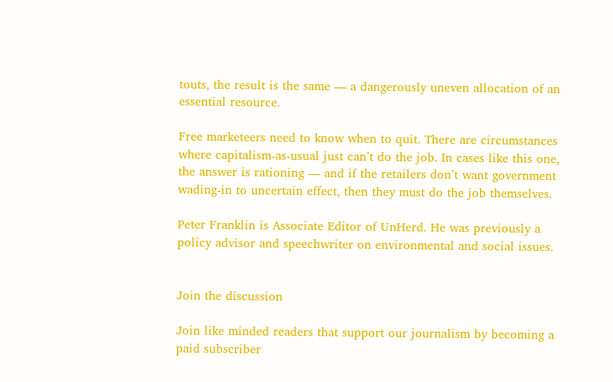touts, the result is the same — a dangerously uneven allocation of an essential resource.

Free marketeers need to know when to quit. There are circumstances where capitalism-as-usual just can’t do the job. In cases like this one, the answer is rationing — and if the retailers don’t want government wading-in to uncertain effect, then they must do the job themselves.

Peter Franklin is Associate Editor of UnHerd. He was previously a policy advisor and speechwriter on environmental and social issues.


Join the discussion

Join like minded readers that support our journalism by becoming a paid subscriber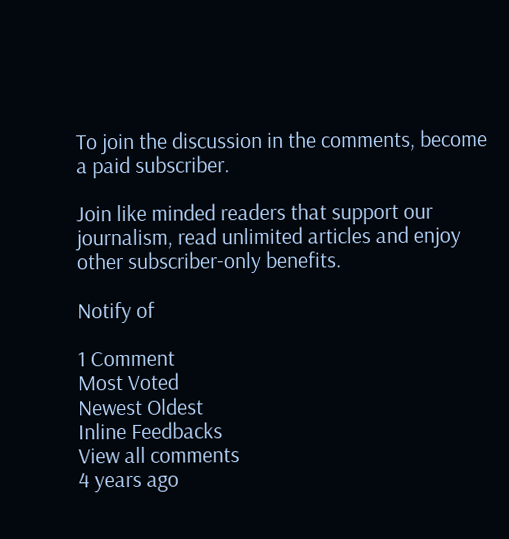To join the discussion in the comments, become a paid subscriber.

Join like minded readers that support our journalism, read unlimited articles and enjoy other subscriber-only benefits.

Notify of

1 Comment
Most Voted
Newest Oldest
Inline Feedbacks
View all comments
4 years ago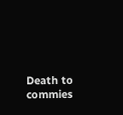Death to commies